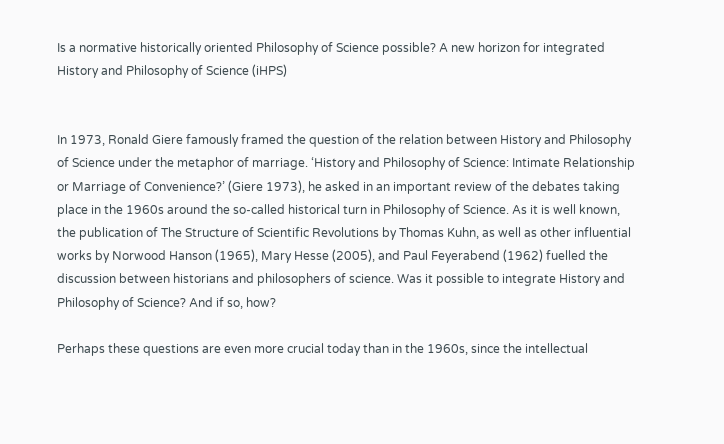Is a normative historically oriented Philosophy of Science possible? A new horizon for integrated History and Philosophy of Science (iHPS)


In 1973, Ronald Giere famously framed the question of the relation between History and Philosophy of Science under the metaphor of marriage. ‘History and Philosophy of Science: Intimate Relationship or Marriage of Convenience?’ (Giere 1973), he asked in an important review of the debates taking place in the 1960s around the so-called historical turn in Philosophy of Science. As it is well known, the publication of The Structure of Scientific Revolutions by Thomas Kuhn, as well as other influential works by Norwood Hanson (1965), Mary Hesse (2005), and Paul Feyerabend (1962) fuelled the discussion between historians and philosophers of science. Was it possible to integrate History and Philosophy of Science? And if so, how?

Perhaps these questions are even more crucial today than in the 1960s, since the intellectual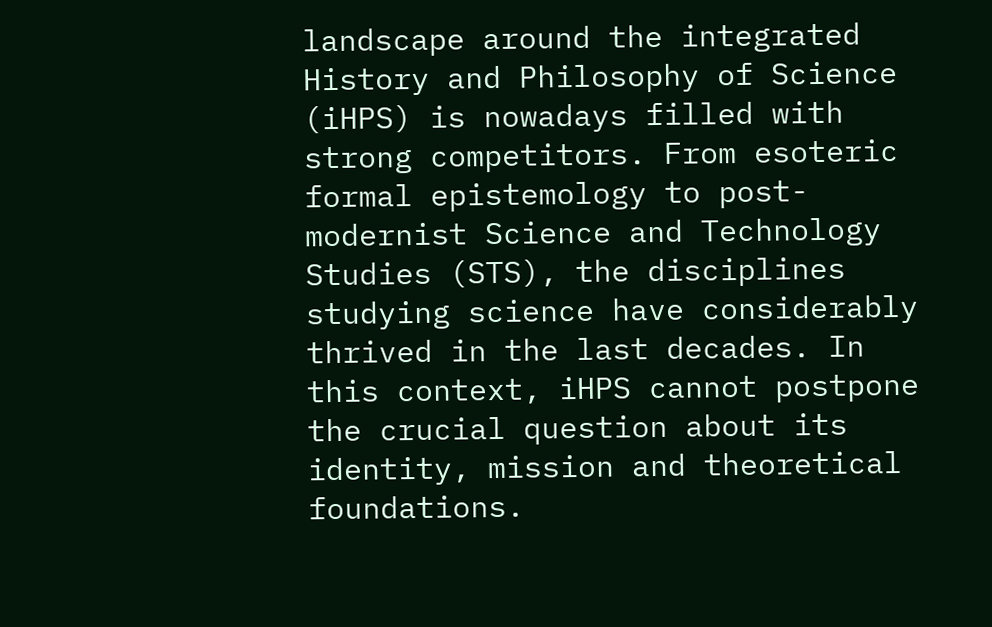landscape around the integrated History and Philosophy of Science (iHPS) is nowadays filled with strong competitors. From esoteric formal epistemology to post-modernist Science and Technology Studies (STS), the disciplines studying science have considerably thrived in the last decades. In this context, iHPS cannot postpone the crucial question about its identity, mission and theoretical foundations.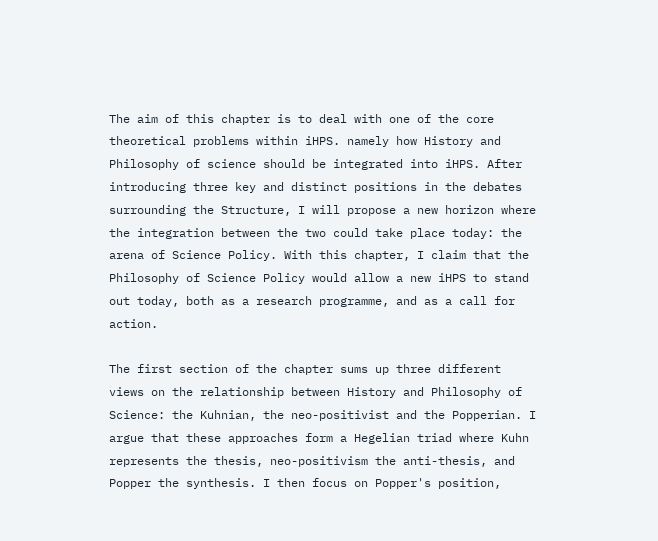The aim of this chapter is to deal with one of the core theoretical problems within iHPS. namely how History and Philosophy of science should be integrated into iHPS. After introducing three key and distinct positions in the debates surrounding the Structure, I will propose a new horizon where the integration between the two could take place today: the arena of Science Policy. With this chapter, I claim that the Philosophy of Science Policy would allow a new iHPS to stand out today, both as a research programme, and as a call for action.

The first section of the chapter sums up three different views on the relationship between History and Philosophy of Science: the Kuhnian, the neo-positivist and the Popperian. I argue that these approaches form a Hegelian triad where Kuhn represents the thesis, neo-positivism the anti-thesis, and Popper the synthesis. I then focus on Popper's position,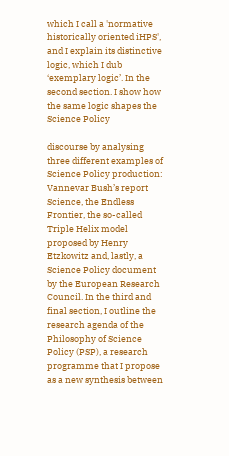which I call a 'normative historically oriented iHPS', and I explain its distinctive logic, which I dub ‘exemplary logic’. In the second section. I show how the same logic shapes the Science Policy

discourse by analysing three different examples of Science Policy production: Vannevar Bush’s report Science, the Endless Frontier, the so-called Triple Helix model proposed by Henry Etzkowitz and, lastly, a Science Policy document by the European Research Council. In the third and final section, I outline the research agenda of the Philosophy of Science Policy (PSP), a research programme that I propose as a new synthesis between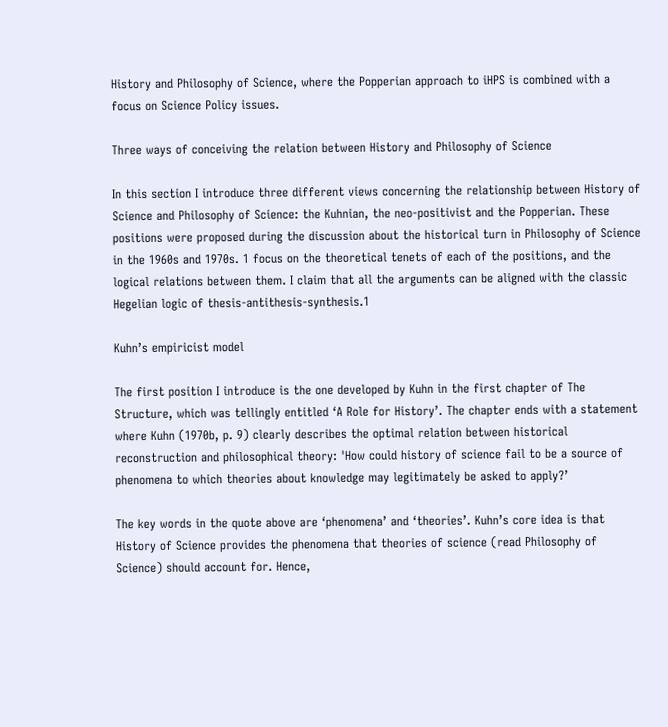History and Philosophy of Science, where the Popperian approach to iHPS is combined with a focus on Science Policy issues.

Three ways of conceiving the relation between History and Philosophy of Science

In this section I introduce three different views concerning the relationship between History of Science and Philosophy of Science: the Kuhnian, the neo-positivist and the Popperian. These positions were proposed during the discussion about the historical turn in Philosophy of Science in the 1960s and 1970s. 1 focus on the theoretical tenets of each of the positions, and the logical relations between them. I claim that all the arguments can be aligned with the classic Hegelian logic of thesis-antithesis-synthesis.1

Kuhn’s empiricist model

The first position I introduce is the one developed by Kuhn in the first chapter of The Structure, which was tellingly entitled ‘A Role for History’. The chapter ends with a statement where Kuhn (1970b, p. 9) clearly describes the optimal relation between historical reconstruction and philosophical theory: 'How could history of science fail to be a source of phenomena to which theories about knowledge may legitimately be asked to apply?’

The key words in the quote above are ‘phenomena’ and ‘theories’. Kuhn’s core idea is that History of Science provides the phenomena that theories of science (read Philosophy of Science) should account for. Hence,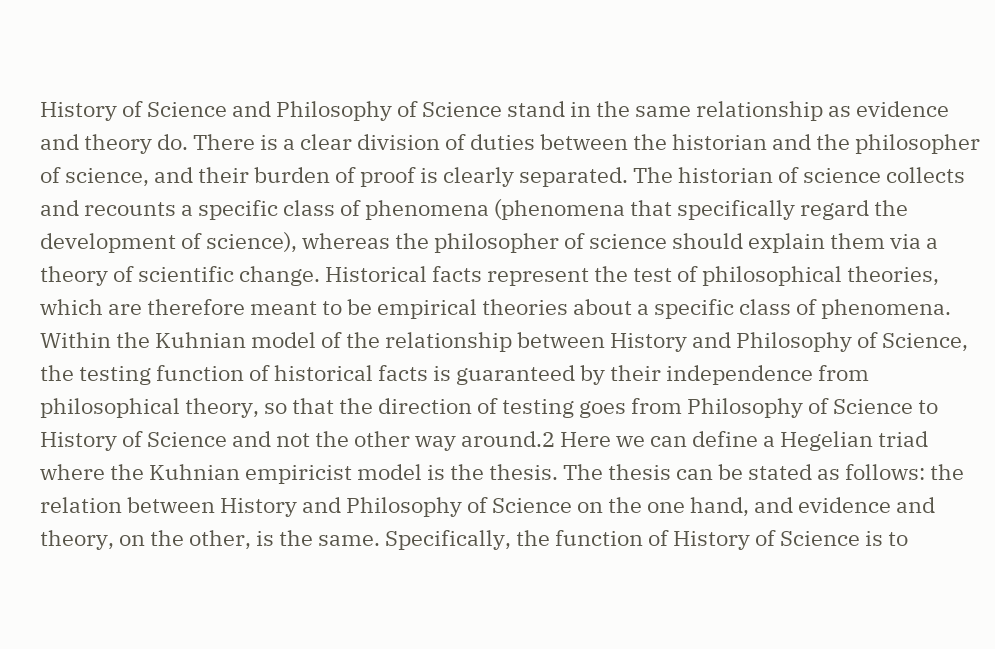History of Science and Philosophy of Science stand in the same relationship as evidence and theory do. There is a clear division of duties between the historian and the philosopher of science, and their burden of proof is clearly separated. The historian of science collects and recounts a specific class of phenomena (phenomena that specifically regard the development of science), whereas the philosopher of science should explain them via a theory of scientific change. Historical facts represent the test of philosophical theories, which are therefore meant to be empirical theories about a specific class of phenomena. Within the Kuhnian model of the relationship between History and Philosophy of Science, the testing function of historical facts is guaranteed by their independence from philosophical theory, so that the direction of testing goes from Philosophy of Science to History of Science and not the other way around.2 Here we can define a Hegelian triad where the Kuhnian empiricist model is the thesis. The thesis can be stated as follows: the relation between History and Philosophy of Science on the one hand, and evidence and theory, on the other, is the same. Specifically, the function of History of Science is to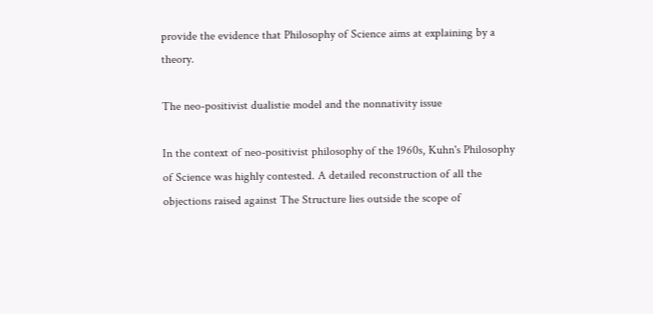provide the evidence that Philosophy of Science aims at explaining by a theory.

The neo-positivist dualistie model and the nonnativity issue

In the context of neo-positivist philosophy of the 1960s, Kuhn's Philosophy of Science was highly contested. A detailed reconstruction of all the objections raised against The Structure lies outside the scope of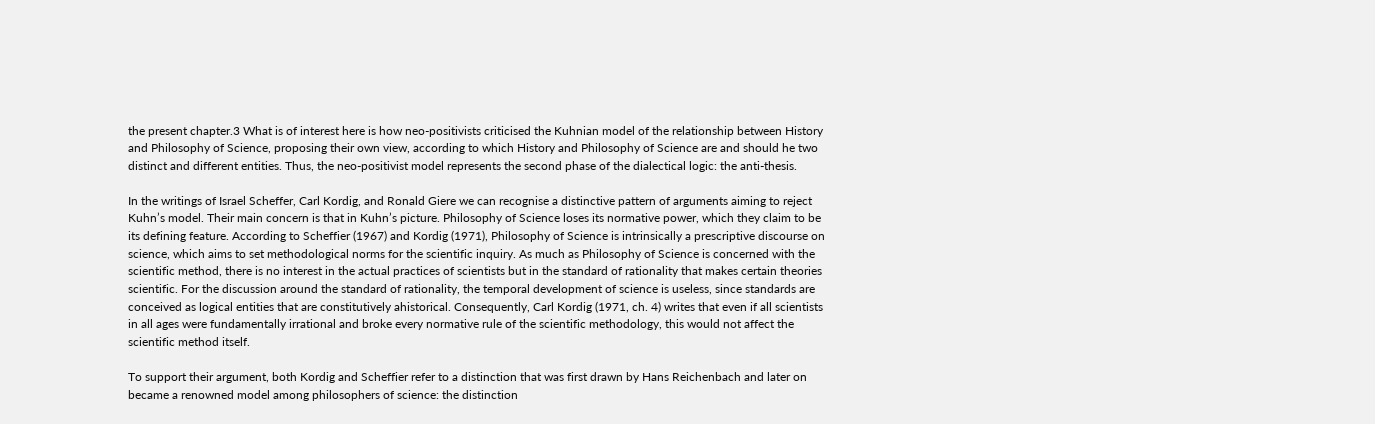the present chapter.3 What is of interest here is how neo-positivists criticised the Kuhnian model of the relationship between History and Philosophy of Science, proposing their own view, according to which History and Philosophy of Science are and should he two distinct and different entities. Thus, the neo-positivist model represents the second phase of the dialectical logic: the anti-thesis.

In the writings of Israel Scheffer, Carl Kordig, and Ronald Giere we can recognise a distinctive pattern of arguments aiming to reject Kuhn’s model. Their main concern is that in Kuhn’s picture. Philosophy of Science loses its normative power, which they claim to be its defining feature. According to Scheffier (1967) and Kordig (1971), Philosophy of Science is intrinsically a prescriptive discourse on science, which aims to set methodological norms for the scientific inquiry. As much as Philosophy of Science is concerned with the scientific method, there is no interest in the actual practices of scientists but in the standard of rationality that makes certain theories scientific. For the discussion around the standard of rationality, the temporal development of science is useless, since standards are conceived as logical entities that are constitutively ahistorical. Consequently, Carl Kordig (1971, ch. 4) writes that even if all scientists in all ages were fundamentally irrational and broke every normative rule of the scientific methodology, this would not affect the scientific method itself.

To support their argument, both Kordig and Scheffier refer to a distinction that was first drawn by Hans Reichenbach and later on became a renowned model among philosophers of science: the distinction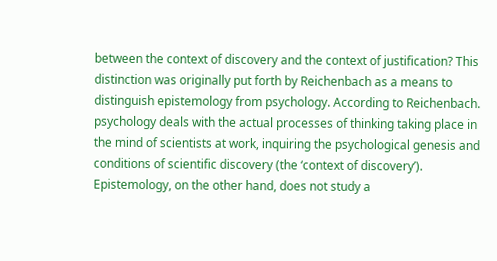between the context of discovery and the context of justification? This distinction was originally put forth by Reichenbach as a means to distinguish epistemology from psychology. According to Reichenbach. psychology deals with the actual processes of thinking taking place in the mind of scientists at work, inquiring the psychological genesis and conditions of scientific discovery (the ‘context of discovery’). Epistemology, on the other hand, does not study a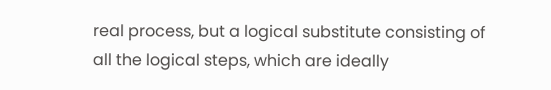real process, but a logical substitute consisting of all the logical steps, which are ideally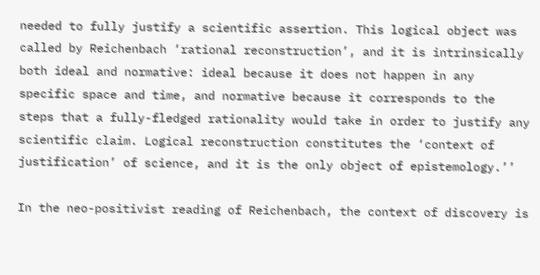needed to fully justify a scientific assertion. This logical object was called by Reichenbach ‘rational reconstruction’, and it is intrinsically both ideal and normative: ideal because it does not happen in any specific space and time, and normative because it corresponds to the steps that a fully-fledged rationality would take in order to justify any scientific claim. Logical reconstruction constitutes the ‘context of justification’ of science, and it is the only object of epistemology.’’

In the neo-positivist reading of Reichenbach, the context of discovery is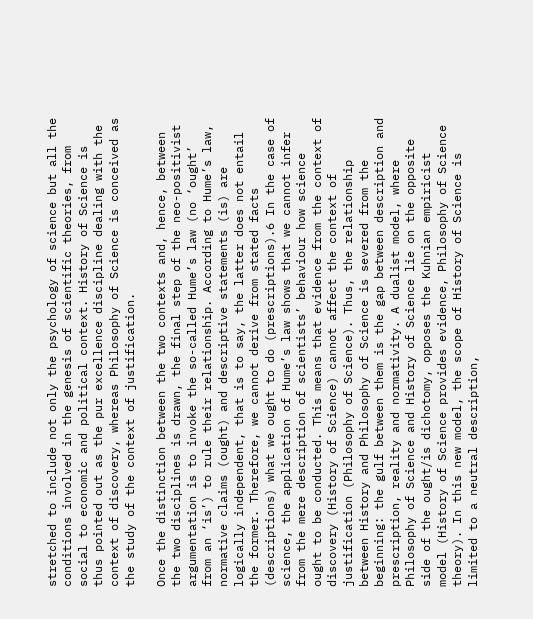stretched to include not only the psychology of science but all the conditions involved in the genesis of scientific theories, from social to economic and political context. History of Science is thus pointed out as the pur excellence discipline dealing with the context of discovery, whereas Philosophy of Science is conceived as the study of the context of justification.

Once the distinction between the two contexts and, hence, between the two disciplines is drawn, the final step of the neo-positivist argumentation is to invoke the so-called Hume’s law (no ‘ought’ from an ‘is’) to rule their relationship. According to Hume’s law, normative claims (ought) and descriptive statements (is) are logically independent, that is to say, the latter does not entail the former. Therefore, we cannot derive from stated facts (descriptions) what we ought to do (prescriptions).6 In the case of science, the application of Hume’s law shows that we cannot infer from the mere description of scientists’ behaviour how science ought to be conducted. This means that evidence from the context of discovery (History of Science) cannot affect the context of justification (Philosophy of Science). Thus, the relationship between History and Philosophy of Science is severed from the beginning: the gulf between them is the gap between description and prescription, reality and normativity. A dualist model, where Philosophy of Science and History of Science lie on the opposite side of the ought/is dichotomy, opposes the Kuhnian empiricist model (History of Science provides evidence, Philosophy of Science theory). In this new model, the scope of History of Science is limited to a neutral description,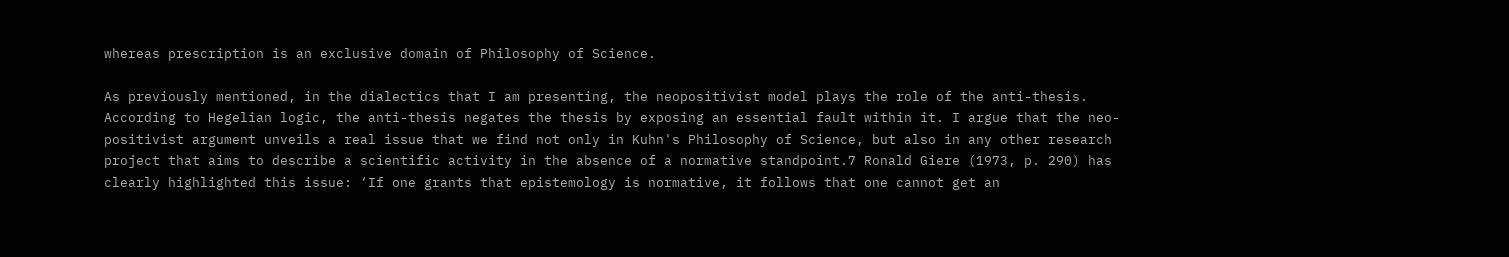whereas prescription is an exclusive domain of Philosophy of Science.

As previously mentioned, in the dialectics that I am presenting, the neopositivist model plays the role of the anti-thesis. According to Hegelian logic, the anti-thesis negates the thesis by exposing an essential fault within it. I argue that the neo-positivist argument unveils a real issue that we find not only in Kuhn's Philosophy of Science, but also in any other research project that aims to describe a scientific activity in the absence of a normative standpoint.7 Ronald Giere (1973, p. 290) has clearly highlighted this issue: ‘If one grants that epistemology is normative, it follows that one cannot get an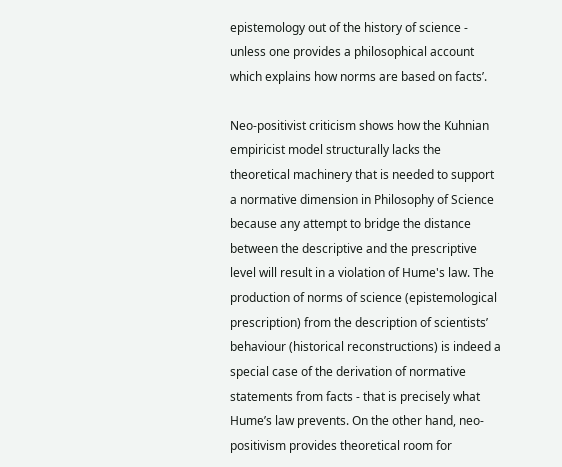epistemology out of the history of science - unless one provides a philosophical account which explains how norms are based on facts’.

Neo-positivist criticism shows how the Kuhnian empiricist model structurally lacks the theoretical machinery that is needed to support a normative dimension in Philosophy of Science because any attempt to bridge the distance between the descriptive and the prescriptive level will result in a violation of Hume's law. The production of norms of science (epistemological prescription) from the description of scientists’ behaviour (historical reconstructions) is indeed a special case of the derivation of normative statements from facts - that is precisely what Hume’s law prevents. On the other hand, neo-positivism provides theoretical room for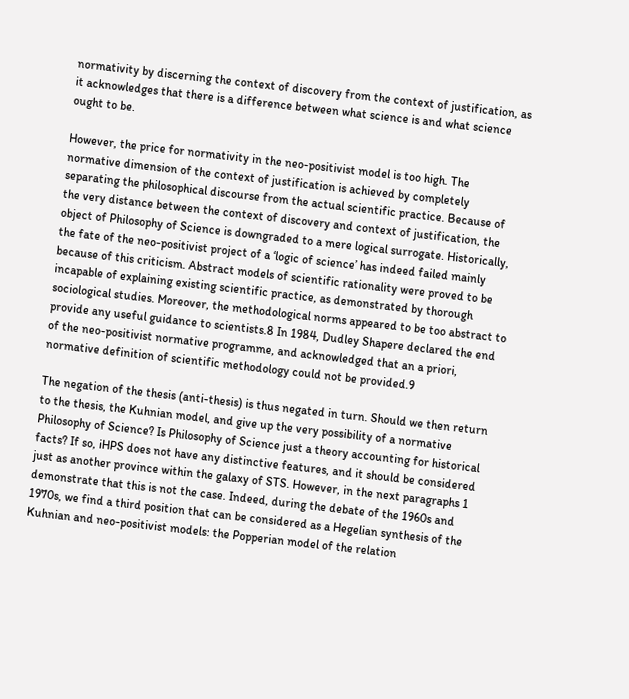normativity by discerning the context of discovery from the context of justification, as it acknowledges that there is a difference between what science is and what science ought to be.

However, the price for normativity in the neo-positivist model is too high. The normative dimension of the context of justification is achieved by completely separating the philosophical discourse from the actual scientific practice. Because of the very distance between the context of discovery and context of justification, the object of Philosophy of Science is downgraded to a mere logical surrogate. Historically, the fate of the neo-positivist project of a ‘logic of science’ has indeed failed mainly because of this criticism. Abstract models of scientific rationality were proved to be incapable of explaining existing scientific practice, as demonstrated by thorough sociological studies. Moreover, the methodological norms appeared to be too abstract to provide any useful guidance to scientists.8 In 1984, Dudley Shapere declared the end of the neo-positivist normative programme, and acknowledged that an a priori, normative definition of scientific methodology could not be provided.9

The negation of the thesis (anti-thesis) is thus negated in turn. Should we then return to the thesis, the Kuhnian model, and give up the very possibility of a normative Philosophy of Science? Is Philosophy of Science just a theory accounting for historical facts? If so, iHPS does not have any distinctive features, and it should be considered just as another province within the galaxy of STS. However, in the next paragraphs 1 demonstrate that this is not the case. Indeed, during the debate of the 1960s and 1970s, we find a third position that can be considered as a Hegelian synthesis of the Kuhnian and neo-positivist models: the Popperian model of the relation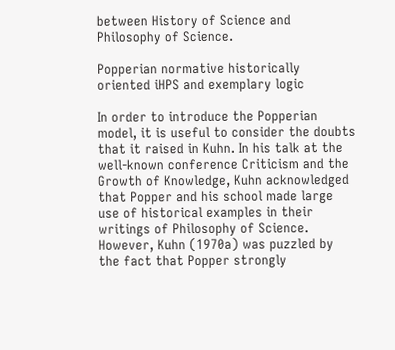between History of Science and Philosophy of Science.

Popperian normative historically oriented iHPS and exemplary logic

In order to introduce the Popperian model, it is useful to consider the doubts that it raised in Kuhn. In his talk at the well-known conference Criticism and the Growth of Knowledge, Kuhn acknowledged that Popper and his school made large use of historical examples in their writings of Philosophy of Science. However, Kuhn (1970a) was puzzled by the fact that Popper strongly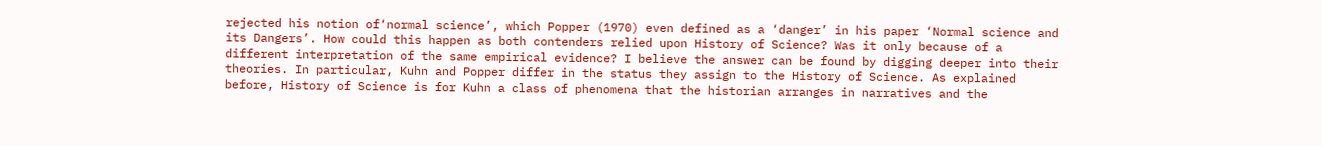rejected his notion of‘normal science’, which Popper (1970) even defined as a ‘danger’ in his paper ‘Normal science and its Dangers’. How could this happen as both contenders relied upon History of Science? Was it only because of a different interpretation of the same empirical evidence? I believe the answer can be found by digging deeper into their theories. In particular, Kuhn and Popper differ in the status they assign to the History of Science. As explained before, History of Science is for Kuhn a class of phenomena that the historian arranges in narratives and the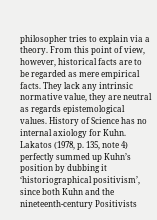philosopher tries to explain via a theory. From this point of view, however, historical facts are to be regarded as mere empirical facts. They lack any intrinsic normative value, they are neutral as regards epistemological values. History of Science has no internal axiology for Kuhn. Lakatos (1978, p. 135, note 4) perfectly summed up Kuhn’s position by dubbing it ‘historiographical positivism’, since both Kuhn and the nineteenth-century Positivists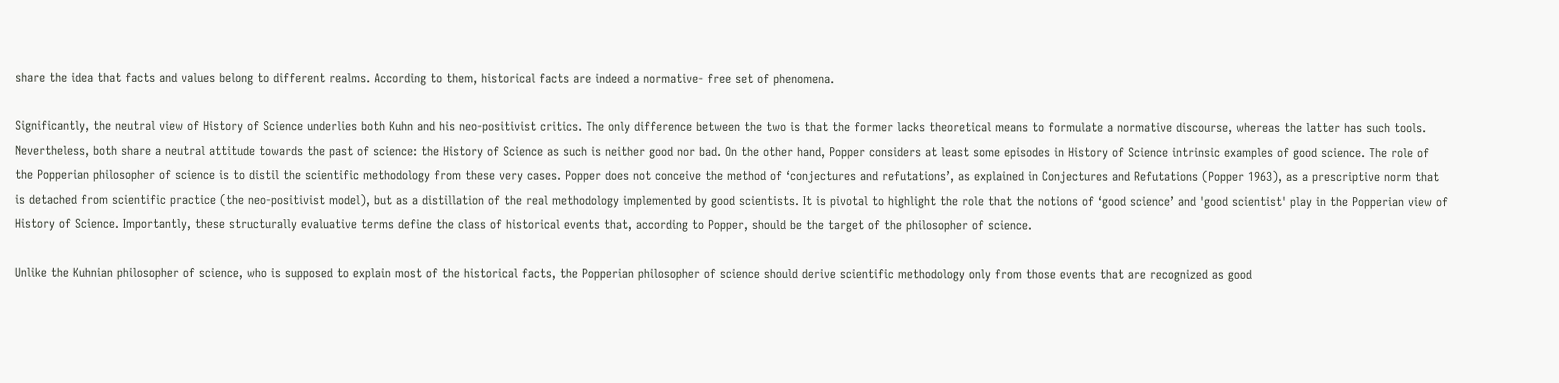share the idea that facts and values belong to different realms. According to them, historical facts are indeed a normative- free set of phenomena.

Significantly, the neutral view of History of Science underlies both Kuhn and his neo-positivist critics. The only difference between the two is that the former lacks theoretical means to formulate a normative discourse, whereas the latter has such tools. Nevertheless, both share a neutral attitude towards the past of science: the History of Science as such is neither good nor bad. On the other hand, Popper considers at least some episodes in History of Science intrinsic examples of good science. The role of the Popperian philosopher of science is to distil the scientific methodology from these very cases. Popper does not conceive the method of ‘conjectures and refutations’, as explained in Conjectures and Refutations (Popper 1963), as a prescriptive norm that is detached from scientific practice (the neo-positivist model), but as a distillation of the real methodology implemented by good scientists. It is pivotal to highlight the role that the notions of ‘good science’ and 'good scientist' play in the Popperian view of History of Science. Importantly, these structurally evaluative terms define the class of historical events that, according to Popper, should be the target of the philosopher of science.

Unlike the Kuhnian philosopher of science, who is supposed to explain most of the historical facts, the Popperian philosopher of science should derive scientific methodology only from those events that are recognized as good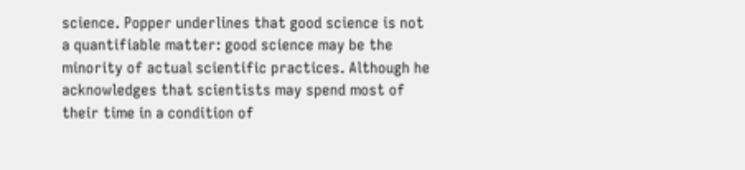science. Popper underlines that good science is not a quantifiable matter: good science may be the minority of actual scientific practices. Although he acknowledges that scientists may spend most of their time in a condition of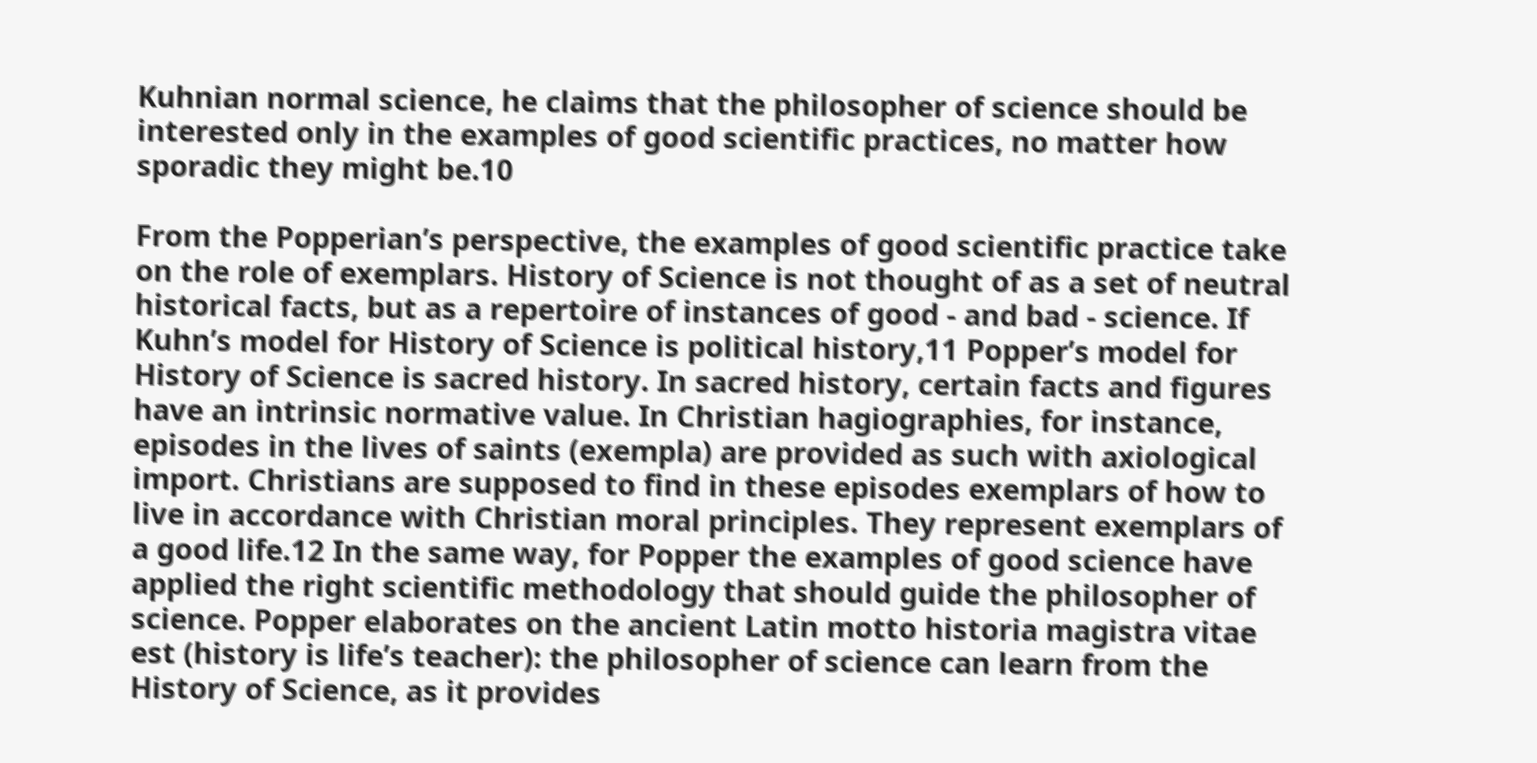Kuhnian normal science, he claims that the philosopher of science should be interested only in the examples of good scientific practices, no matter how sporadic they might be.10

From the Popperian’s perspective, the examples of good scientific practice take on the role of exemplars. History of Science is not thought of as a set of neutral historical facts, but as a repertoire of instances of good - and bad - science. If Kuhn’s model for History of Science is political history,11 Popper’s model for History of Science is sacred history. In sacred history, certain facts and figures have an intrinsic normative value. In Christian hagiographies, for instance, episodes in the lives of saints (exempla) are provided as such with axiological import. Christians are supposed to find in these episodes exemplars of how to live in accordance with Christian moral principles. They represent exemplars of a good life.12 In the same way, for Popper the examples of good science have applied the right scientific methodology that should guide the philosopher of science. Popper elaborates on the ancient Latin motto historia magistra vitae est (history is life’s teacher): the philosopher of science can learn from the History of Science, as it provides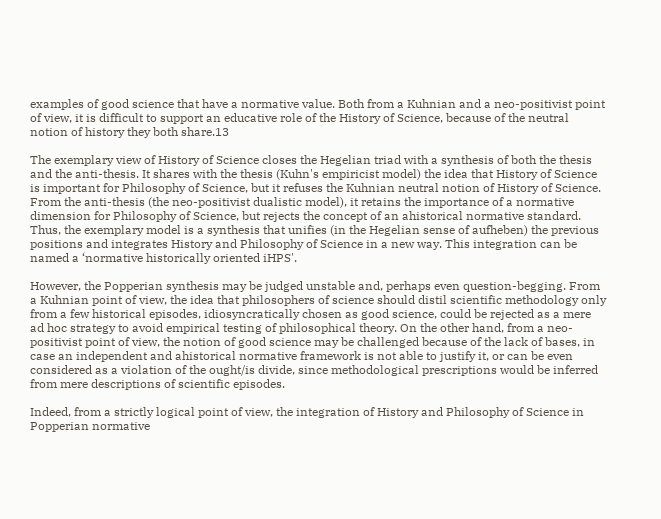examples of good science that have a normative value. Both from a Kuhnian and a neo-positivist point of view, it is difficult to support an educative role of the History of Science, because of the neutral notion of history they both share.13

The exemplary view of History of Science closes the Hegelian triad with a synthesis of both the thesis and the anti-thesis. It shares with the thesis (Kuhn's empiricist model) the idea that History of Science is important for Philosophy of Science, but it refuses the Kuhnian neutral notion of History of Science. From the anti-thesis (the neo-positivist dualistic model), it retains the importance of a normative dimension for Philosophy of Science, but rejects the concept of an ahistorical normative standard. Thus, the exemplary model is a synthesis that unifies (in the Hegelian sense of aufheben) the previous positions and integrates History and Philosophy of Science in a new way. This integration can be named a ‘normative historically oriented iHPS'.

However, the Popperian synthesis may be judged unstable and, perhaps even question-begging. From a Kuhnian point of view, the idea that philosophers of science should distil scientific methodology only from a few historical episodes, idiosyncratically chosen as good science, could be rejected as a mere ad hoc strategy to avoid empirical testing of philosophical theory. On the other hand, from a neo-positivist point of view, the notion of good science may be challenged because of the lack of bases, in case an independent and ahistorical normative framework is not able to justify it, or can be even considered as a violation of the ought/is divide, since methodological prescriptions would be inferred from mere descriptions of scientific episodes.

Indeed, from a strictly logical point of view, the integration of History and Philosophy of Science in Popperian normative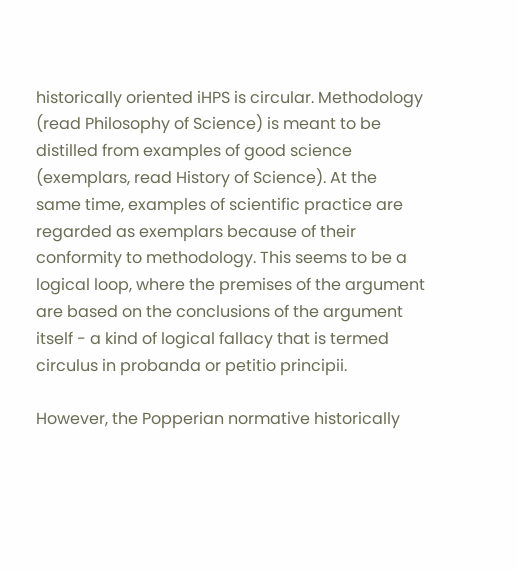historically oriented iHPS is circular. Methodology (read Philosophy of Science) is meant to be distilled from examples of good science (exemplars, read History of Science). At the same time, examples of scientific practice are regarded as exemplars because of their conformity to methodology. This seems to be a logical loop, where the premises of the argument are based on the conclusions of the argument itself - a kind of logical fallacy that is termed circulus in probanda or petitio principii.

However, the Popperian normative historically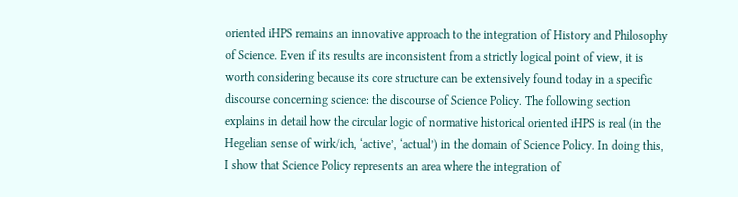oriented iHPS remains an innovative approach to the integration of History and Philosophy of Science. Even if its results are inconsistent from a strictly logical point of view, it is worth considering because its core structure can be extensively found today in a specific discourse concerning science: the discourse of Science Policy. The following section explains in detail how the circular logic of normative historical oriented iHPS is real (in the Hegelian sense of wirk/ich, ‘active’, ‘actual’) in the domain of Science Policy. In doing this, I show that Science Policy represents an area where the integration of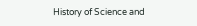History of Science and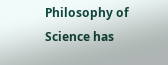Philosophy of Science has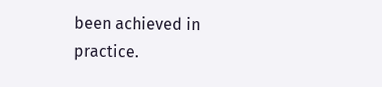been achieved in practice.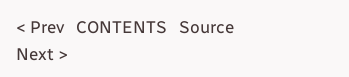< Prev   CONTENTS   Source   Next >